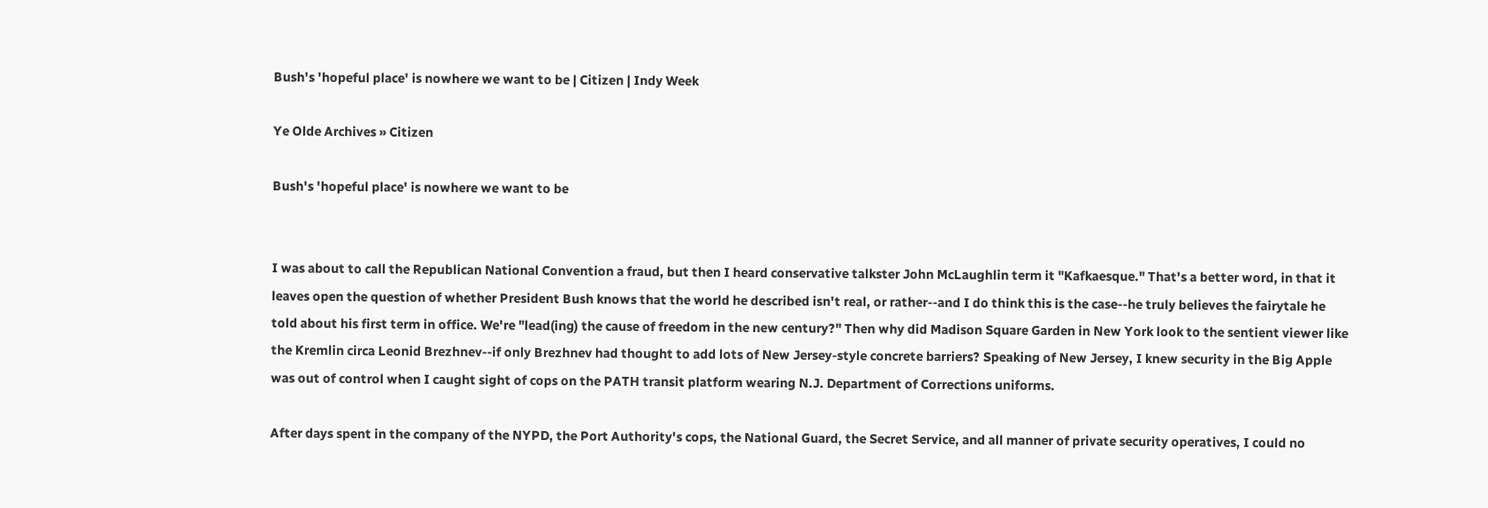Bush's 'hopeful place' is nowhere we want to be | Citizen | Indy Week

Ye Olde Archives » Citizen

Bush's 'hopeful place' is nowhere we want to be


I was about to call the Republican National Convention a fraud, but then I heard conservative talkster John McLaughlin term it "Kafkaesque." That's a better word, in that it leaves open the question of whether President Bush knows that the world he described isn't real, or rather--and I do think this is the case--he truly believes the fairytale he told about his first term in office. We're "lead(ing) the cause of freedom in the new century?" Then why did Madison Square Garden in New York look to the sentient viewer like the Kremlin circa Leonid Brezhnev--if only Brezhnev had thought to add lots of New Jersey-style concrete barriers? Speaking of New Jersey, I knew security in the Big Apple was out of control when I caught sight of cops on the PATH transit platform wearing N.J. Department of Corrections uniforms.

After days spent in the company of the NYPD, the Port Authority's cops, the National Guard, the Secret Service, and all manner of private security operatives, I could no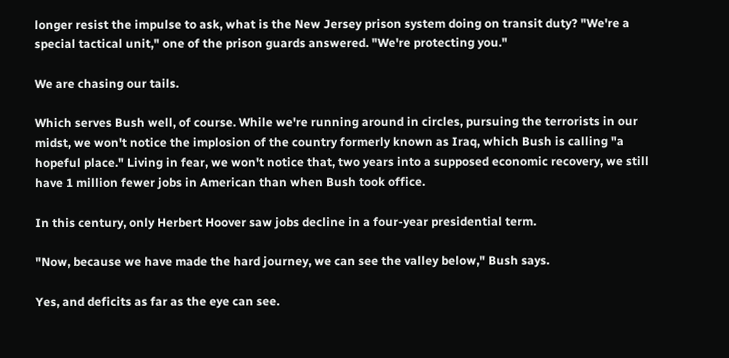longer resist the impulse to ask, what is the New Jersey prison system doing on transit duty? "We're a special tactical unit," one of the prison guards answered. "We're protecting you."

We are chasing our tails.

Which serves Bush well, of course. While we're running around in circles, pursuing the terrorists in our midst, we won't notice the implosion of the country formerly known as Iraq, which Bush is calling "a hopeful place." Living in fear, we won't notice that, two years into a supposed economic recovery, we still have 1 million fewer jobs in American than when Bush took office.

In this century, only Herbert Hoover saw jobs decline in a four-year presidential term.

"Now, because we have made the hard journey, we can see the valley below," Bush says.

Yes, and deficits as far as the eye can see.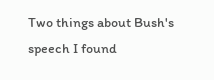Two things about Bush's speech I found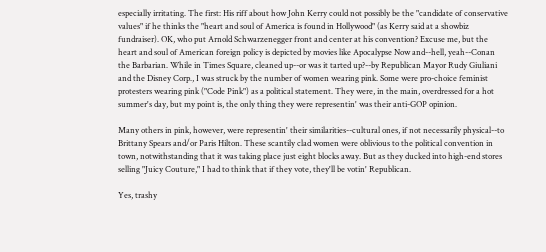especially irritating. The first: His riff about how John Kerry could not possibly be the "candidate of conservative values" if he thinks the "heart and soul of America is found in Hollywood" (as Kerry said at a showbiz fundraiser). OK, who put Arnold Schwarzenegger front and center at his convention? Excuse me, but the heart and soul of American foreign policy is depicted by movies like Apocalypse Now and--hell, yeah--Conan the Barbarian. While in Times Square, cleaned up--or was it tarted up?--by Republican Mayor Rudy Giuliani and the Disney Corp., I was struck by the number of women wearing pink. Some were pro-choice feminist protesters wearing pink ("Code Pink") as a political statement. They were, in the main, overdressed for a hot summer's day, but my point is, the only thing they were representin' was their anti-GOP opinion.

Many others in pink, however, were representin' their similarities--cultural ones, if not necessarily physical--to Brittany Spears and/or Paris Hilton. These scantily clad women were oblivious to the political convention in town, notwithstanding that it was taking place just eight blocks away. But as they ducked into high-end stores selling "Juicy Couture," I had to think that if they vote, they'll be votin' Republican.

Yes, trashy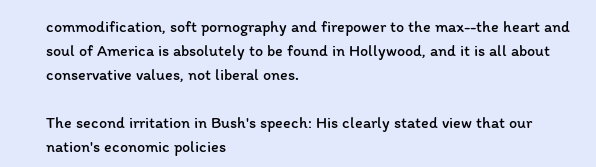commodification, soft pornography and firepower to the max--the heart and soul of America is absolutely to be found in Hollywood, and it is all about conservative values, not liberal ones.

The second irritation in Bush's speech: His clearly stated view that our nation's economic policies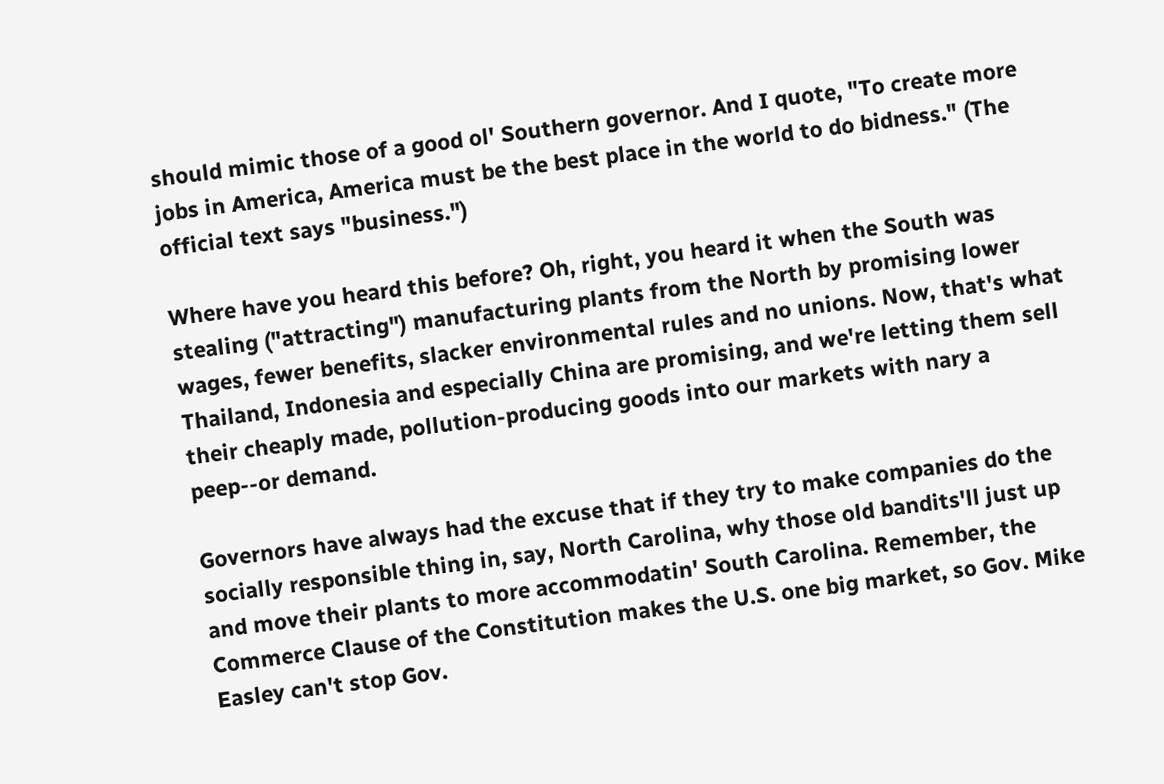should mimic those of a good ol' Southern governor. And I quote, "To create more jobs in America, America must be the best place in the world to do bidness." (The official text says "business.")

Where have you heard this before? Oh, right, you heard it when the South was stealing ("attracting") manufacturing plants from the North by promising lower wages, fewer benefits, slacker environmental rules and no unions. Now, that's what Thailand, Indonesia and especially China are promising, and we're letting them sell their cheaply made, pollution-producing goods into our markets with nary a peep--or demand.

Governors have always had the excuse that if they try to make companies do the socially responsible thing in, say, North Carolina, why those old bandits'll just up and move their plants to more accommodatin' South Carolina. Remember, the Commerce Clause of the Constitution makes the U.S. one big market, so Gov. Mike Easley can't stop Gov.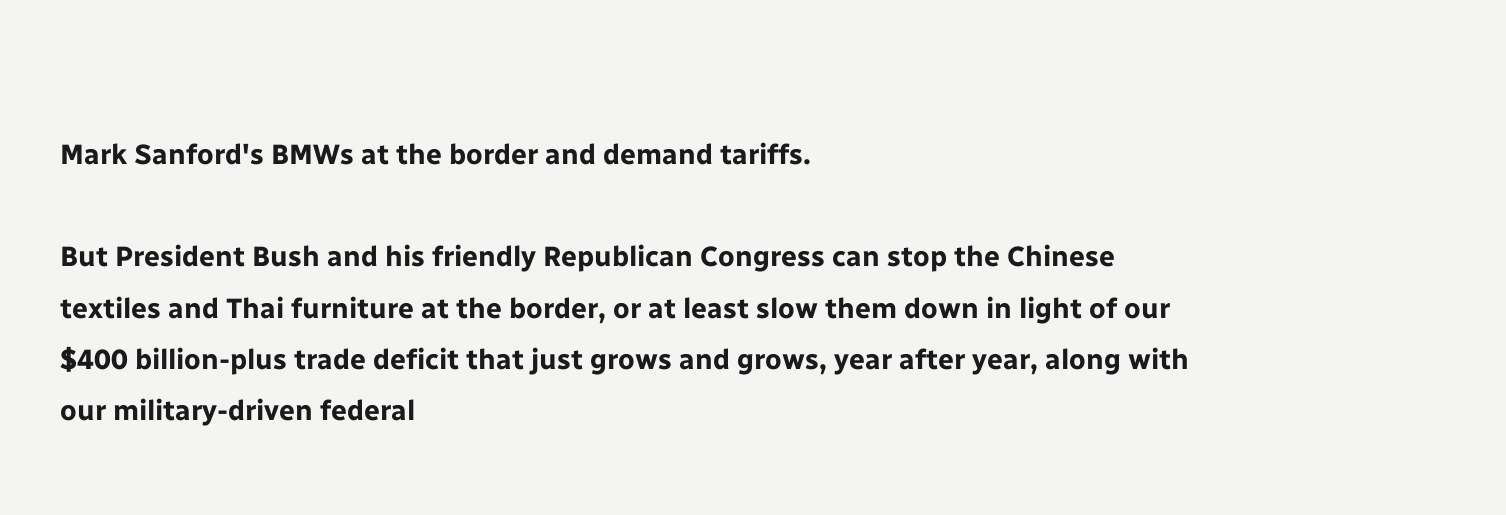Mark Sanford's BMWs at the border and demand tariffs.

But President Bush and his friendly Republican Congress can stop the Chinese textiles and Thai furniture at the border, or at least slow them down in light of our $400 billion-plus trade deficit that just grows and grows, year after year, along with our military-driven federal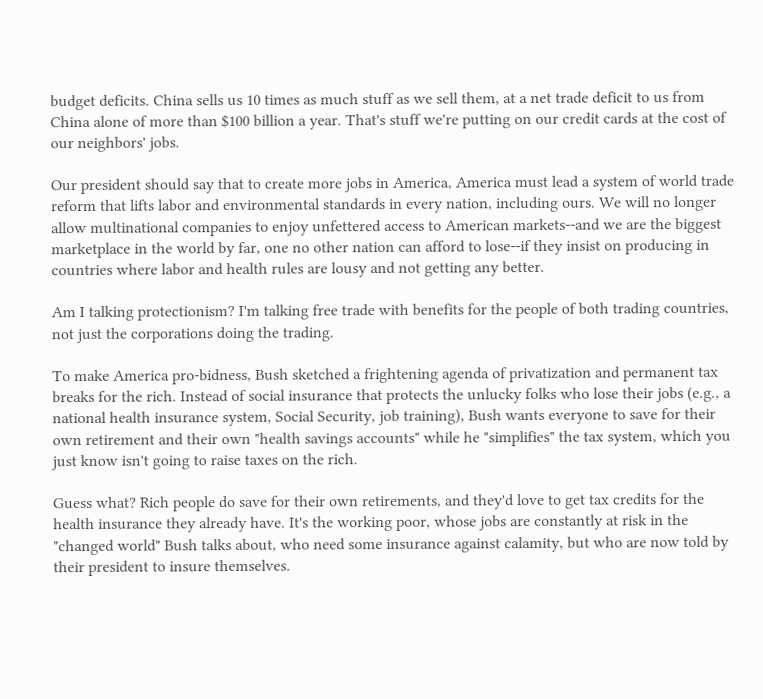budget deficits. China sells us 10 times as much stuff as we sell them, at a net trade deficit to us from China alone of more than $100 billion a year. That's stuff we're putting on our credit cards at the cost of our neighbors' jobs.

Our president should say that to create more jobs in America, America must lead a system of world trade reform that lifts labor and environmental standards in every nation, including ours. We will no longer allow multinational companies to enjoy unfettered access to American markets--and we are the biggest marketplace in the world by far, one no other nation can afford to lose--if they insist on producing in countries where labor and health rules are lousy and not getting any better.

Am I talking protectionism? I'm talking free trade with benefits for the people of both trading countries, not just the corporations doing the trading.

To make America pro-bidness, Bush sketched a frightening agenda of privatization and permanent tax breaks for the rich. Instead of social insurance that protects the unlucky folks who lose their jobs (e.g., a national health insurance system, Social Security, job training), Bush wants everyone to save for their own retirement and their own "health savings accounts" while he "simplifies" the tax system, which you just know isn't going to raise taxes on the rich.

Guess what? Rich people do save for their own retirements, and they'd love to get tax credits for the health insurance they already have. It's the working poor, whose jobs are constantly at risk in the "changed world" Bush talks about, who need some insurance against calamity, but who are now told by their president to insure themselves.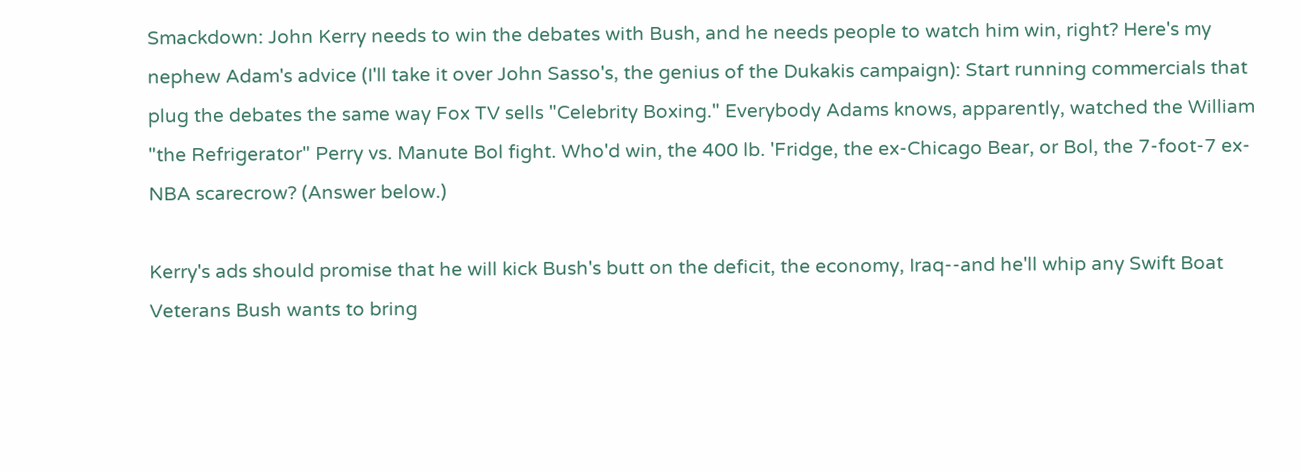Smackdown: John Kerry needs to win the debates with Bush, and he needs people to watch him win, right? Here's my nephew Adam's advice (I'll take it over John Sasso's, the genius of the Dukakis campaign): Start running commercials that plug the debates the same way Fox TV sells "Celebrity Boxing." Everybody Adams knows, apparently, watched the William "the Refrigerator" Perry vs. Manute Bol fight. Who'd win, the 400 lb. 'Fridge, the ex-Chicago Bear, or Bol, the 7-foot-7 ex-NBA scarecrow? (Answer below.)

Kerry's ads should promise that he will kick Bush's butt on the deficit, the economy, Iraq--and he'll whip any Swift Boat Veterans Bush wants to bring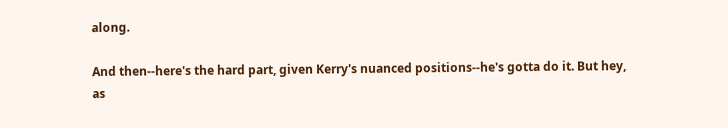along.

And then--here's the hard part, given Kerry's nuanced positions--he's gotta do it. But hey, as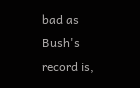bad as Bush's record is,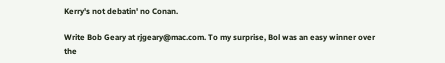Kerry's not debatin' no Conan.

Write Bob Geary at rjgeary@mac.com. To my surprise, Bol was an easy winner over the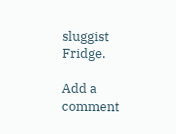sluggist Fridge.

Add a comment